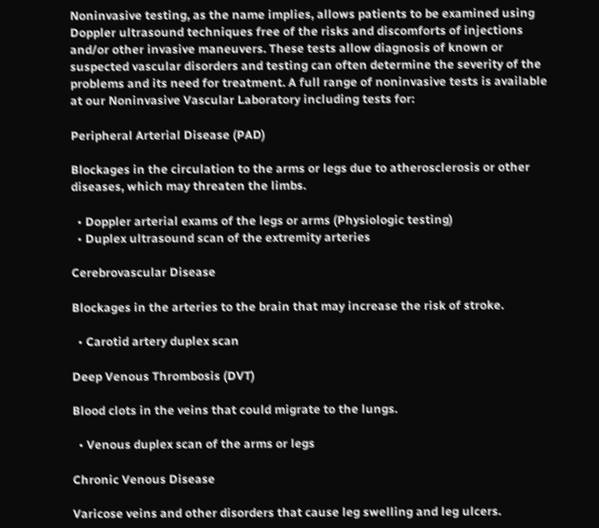Noninvasive testing, as the name implies, allows patients to be examined using Doppler ultrasound techniques free of the risks and discomforts of injections and/or other invasive maneuvers. These tests allow diagnosis of known or suspected vascular disorders and testing can often determine the severity of the problems and its need for treatment. A full range of noninvasive tests is available at our Noninvasive Vascular Laboratory including tests for:

Peripheral Arterial Disease (PAD)

Blockages in the circulation to the arms or legs due to atherosclerosis or other diseases, which may threaten the limbs.

  • Doppler arterial exams of the legs or arms (Physiologic testing)
  • Duplex ultrasound scan of the extremity arteries

Cerebrovascular Disease

Blockages in the arteries to the brain that may increase the risk of stroke.

  • Carotid artery duplex scan

Deep Venous Thrombosis (DVT)

Blood clots in the veins that could migrate to the lungs.

  • Venous duplex scan of the arms or legs

Chronic Venous Disease

Varicose veins and other disorders that cause leg swelling and leg ulcers.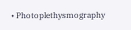• Photoplethysmography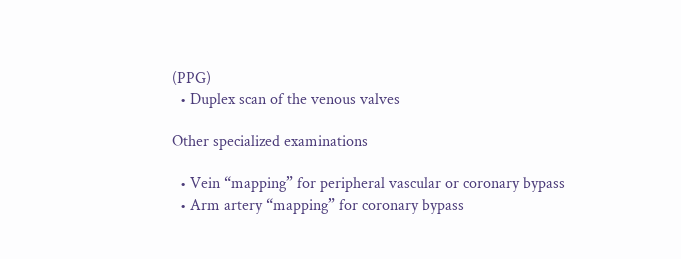(PPG)
  • Duplex scan of the venous valves

Other specialized examinations

  • Vein “mapping” for peripheral vascular or coronary bypass
  • Arm artery “mapping” for coronary bypass